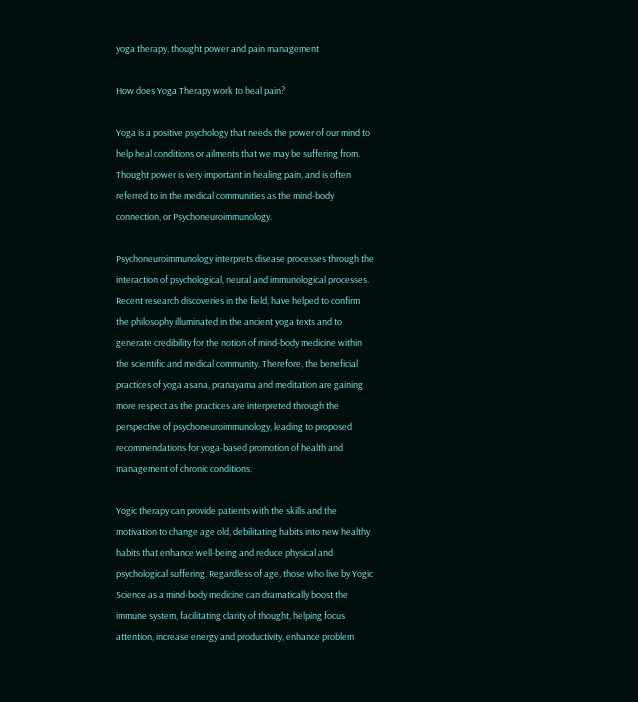yoga therapy, thought power and pain management

How does Yoga Therapy work to heal pain?

Yoga is a positive psychology that needs the power of our mind to help heal conditions or ailments that we may be suffering from. Thought power is very important in healing pain, and is often referred to in the medical communities as the mind-body connection, or Psychoneuroimmunology.

Psychoneuroimmunology interprets disease processes through the interaction of psychological, neural and immunological processes. Recent research discoveries in the field, have helped to confirm the philosophy illuminated in the ancient yoga texts and to generate credibility for the notion of mind-body medicine within the scientific and medical community. Therefore, the beneficial practices of yoga asana, pranayama and meditation are gaining more respect as the practices are interpreted through the perspective of psychoneuroimmunology, leading to proposed recommendations for yoga-based promotion of health and management of chronic conditions.

Yogic therapy can provide patients with the skills and the motivation to change age old, debilitating habits into new healthy habits that enhance well-being and reduce physical and psychological suffering. Regardless of age, those who live by Yogic Science as a mind-body medicine can dramatically boost the immune system, facilitating clarity of thought, helping focus attention, increase energy and productivity, enhance problem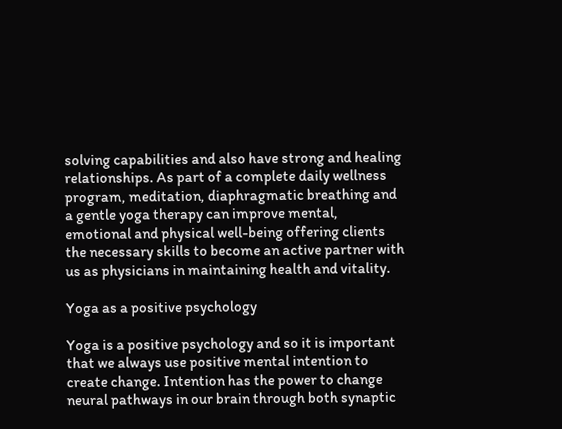solving capabilities and also have strong and healing relationships. As part of a complete daily wellness program, meditation, diaphragmatic breathing and a gentle yoga therapy can improve mental, emotional and physical well-being offering clients the necessary skills to become an active partner with us as physicians in maintaining health and vitality.

Yoga as a positive psychology

Yoga is a positive psychology and so it is important that we always use positive mental intention to create change. Intention has the power to change neural pathways in our brain through both synaptic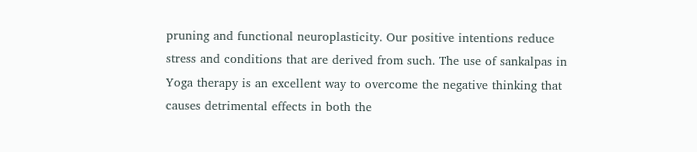pruning and functional neuroplasticity. Our positive intentions reduce stress and conditions that are derived from such. The use of sankalpas in Yoga therapy is an excellent way to overcome the negative thinking that causes detrimental effects in both the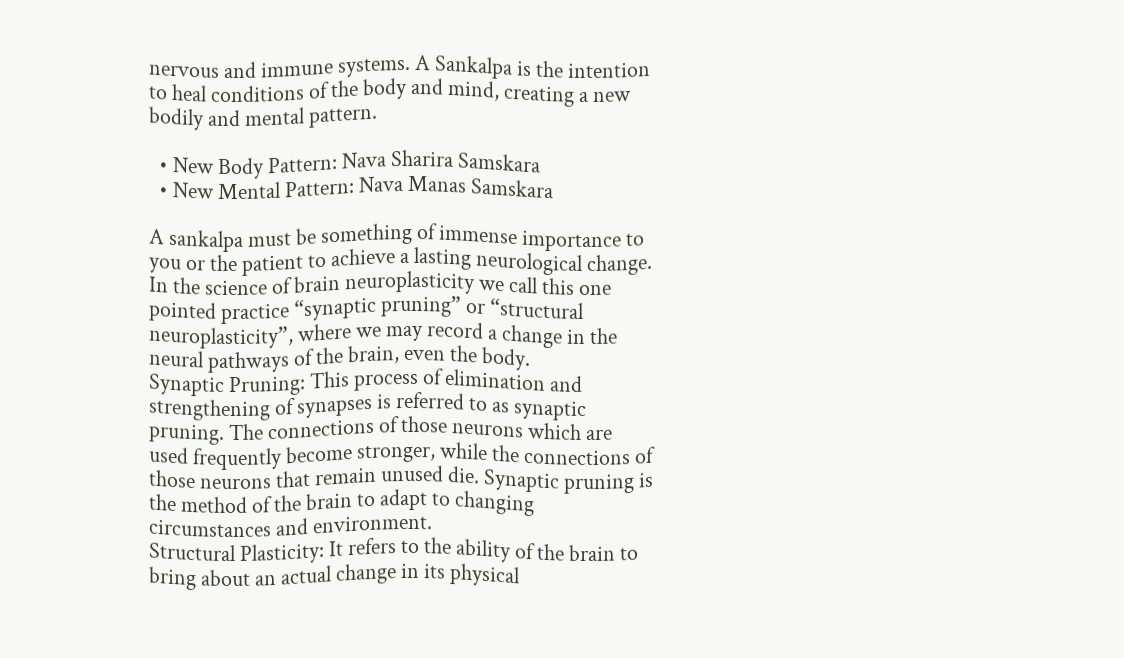nervous and immune systems. A Sankalpa is the intention to heal conditions of the body and mind, creating a new bodily and mental pattern.

  • New Body Pattern: Nava Sharira Samskara
  • New Mental Pattern: Nava Manas Samskara

A sankalpa must be something of immense importance to you or the patient to achieve a lasting neurological change. In the science of brain neuroplasticity we call this one pointed practice “synaptic pruning” or “structural neuroplasticity”, where we may record a change in the neural pathways of the brain, even the body.
Synaptic Pruning: This process of elimination and strengthening of synapses is referred to as synaptic pruning. The connections of those neurons which are used frequently become stronger, while the connections of those neurons that remain unused die. Synaptic pruning is the method of the brain to adapt to changing circumstances and environment.
Structural Plasticity: It refers to the ability of the brain to bring about an actual change in its physical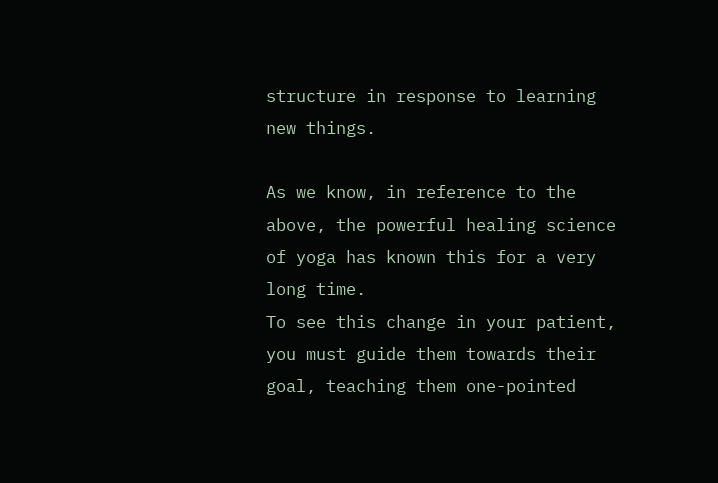structure in response to learning new things.

As we know, in reference to the above, the powerful healing science of yoga has known this for a very long time.
To see this change in your patient, you must guide them towards their goal, teaching them one-pointed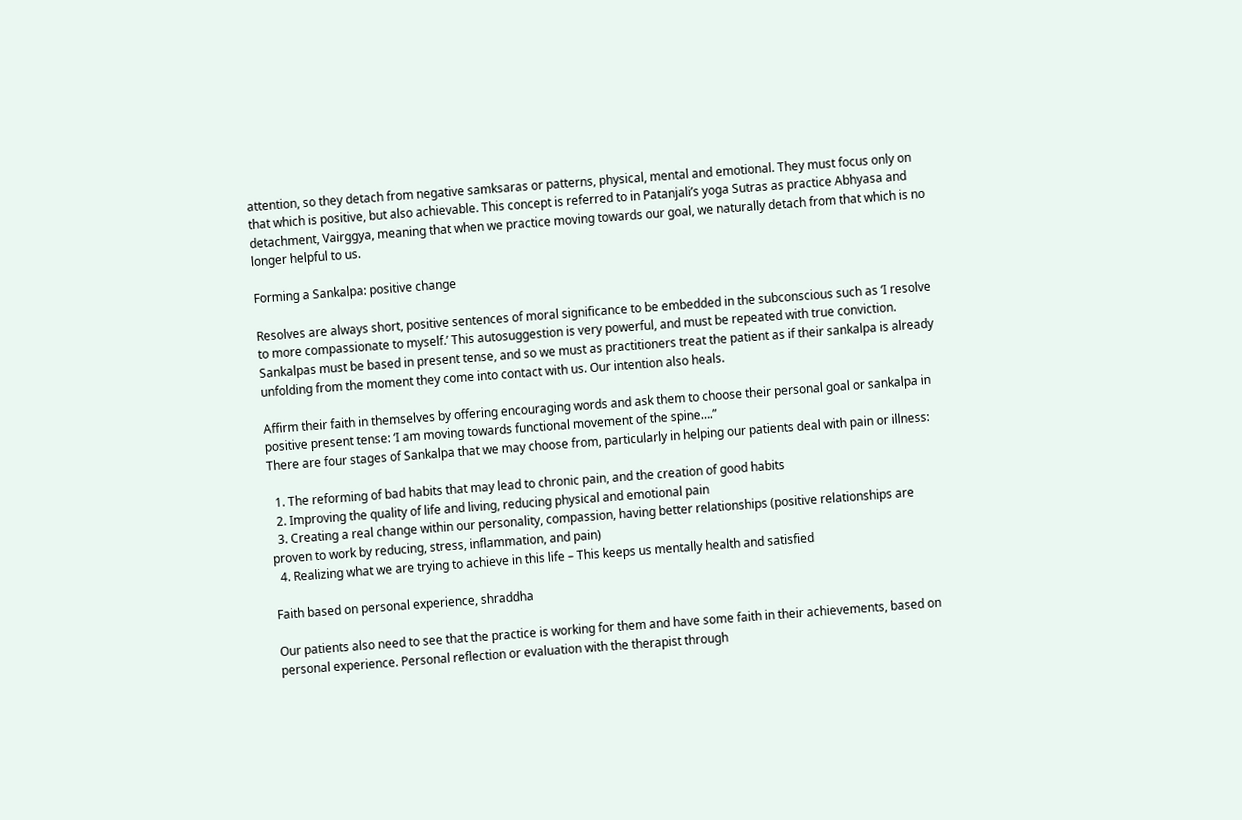attention, so they detach from negative samksaras or patterns, physical, mental and emotional. They must focus only on that which is positive, but also achievable. This concept is referred to in Patanjali’s yoga Sutras as practice Abhyasa and detachment, Vairggya, meaning that when we practice moving towards our goal, we naturally detach from that which is no longer helpful to us.

Forming a Sankalpa: positive change

Resolves are always short, positive sentences of moral significance to be embedded in the subconscious such as ‘I resolve to more compassionate to myself.’ This autosuggestion is very powerful, and must be repeated with true conviction. Sankalpas must be based in present tense, and so we must as practitioners treat the patient as if their sankalpa is already unfolding from the moment they come into contact with us. Our intention also heals.

Affirm their faith in themselves by offering encouraging words and ask them to choose their personal goal or sankalpa in positive present tense: ‘I am moving towards functional movement of the spine….”
There are four stages of Sankalpa that we may choose from, particularly in helping our patients deal with pain or illness:

  1. The reforming of bad habits that may lead to chronic pain, and the creation of good habits
  2. Improving the quality of life and living, reducing physical and emotional pain
  3. Creating a real change within our personality, compassion, having better relationships (positive relationships are proven to work by reducing, stress, inflammation, and pain)
  4. Realizing what we are trying to achieve in this life – This keeps us mentally health and satisfied

Faith based on personal experience, shraddha

Our patients also need to see that the practice is working for them and have some faith in their achievements, based on personal experience. Personal reflection or evaluation with the therapist through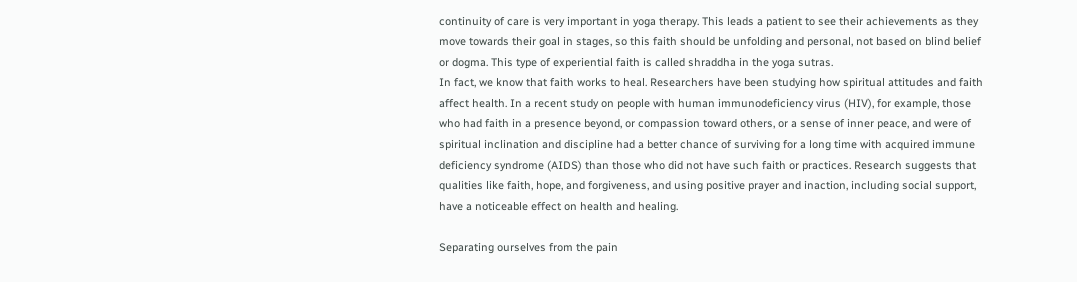continuity of care is very important in yoga therapy. This leads a patient to see their achievements as they move towards their goal in stages, so this faith should be unfolding and personal, not based on blind belief or dogma. This type of experiential faith is called shraddha in the yoga sutras.
In fact, we know that faith works to heal. Researchers have been studying how spiritual attitudes and faith affect health. In a recent study on people with human immunodeficiency virus (HIV), for example, those who had faith in a presence beyond, or compassion toward others, or a sense of inner peace, and were of spiritual inclination and discipline had a better chance of surviving for a long time with acquired immune deficiency syndrome (AIDS) than those who did not have such faith or practices. Research suggests that qualities like faith, hope, and forgiveness, and using positive prayer and inaction, including social support, have a noticeable effect on health and healing.

Separating ourselves from the pain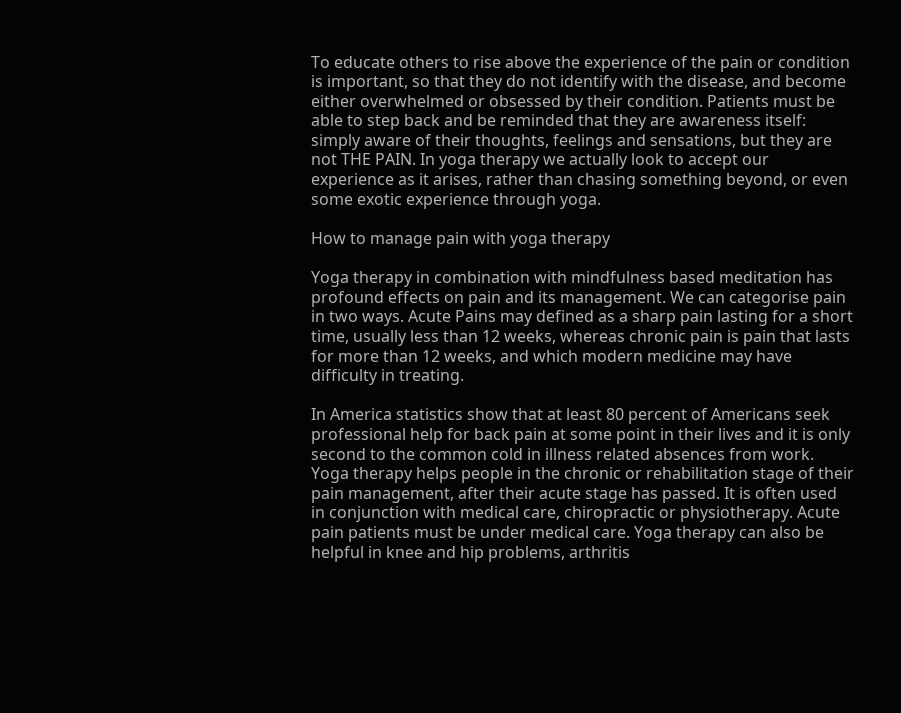To educate others to rise above the experience of the pain or condition is important, so that they do not identify with the disease, and become either overwhelmed or obsessed by their condition. Patients must be able to step back and be reminded that they are awareness itself: simply aware of their thoughts, feelings and sensations, but they are not THE PAIN. In yoga therapy we actually look to accept our experience as it arises, rather than chasing something beyond, or even some exotic experience through yoga.

How to manage pain with yoga therapy

Yoga therapy in combination with mindfulness based meditation has profound effects on pain and its management. We can categorise pain in two ways. Acute Pains may defined as a sharp pain lasting for a short time, usually less than 12 weeks, whereas chronic pain is pain that lasts for more than 12 weeks, and which modern medicine may have difficulty in treating.

In America statistics show that at least 80 percent of Americans seek professional help for back pain at some point in their lives and it is only second to the common cold in illness related absences from work. Yoga therapy helps people in the chronic or rehabilitation stage of their pain management, after their acute stage has passed. It is often used in conjunction with medical care, chiropractic or physiotherapy. Acute pain patients must be under medical care. Yoga therapy can also be helpful in knee and hip problems, arthritis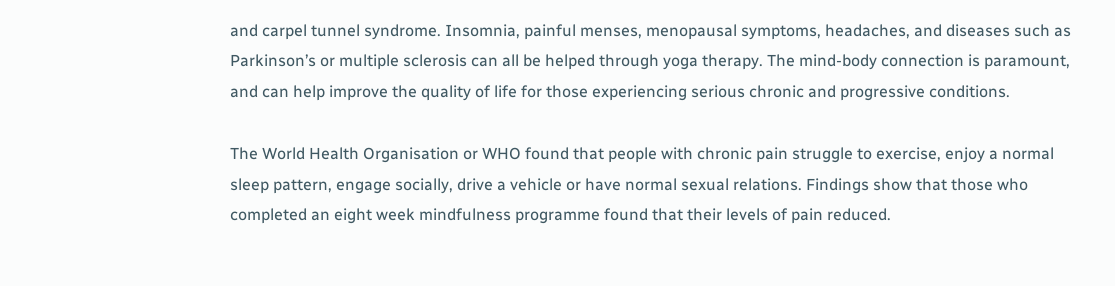and carpel tunnel syndrome. Insomnia, painful menses, menopausal symptoms, headaches, and diseases such as Parkinson’s or multiple sclerosis can all be helped through yoga therapy. The mind-body connection is paramount, and can help improve the quality of life for those experiencing serious chronic and progressive conditions.

The World Health Organisation or WHO found that people with chronic pain struggle to exercise, enjoy a normal sleep pattern, engage socially, drive a vehicle or have normal sexual relations. Findings show that those who completed an eight week mindfulness programme found that their levels of pain reduced.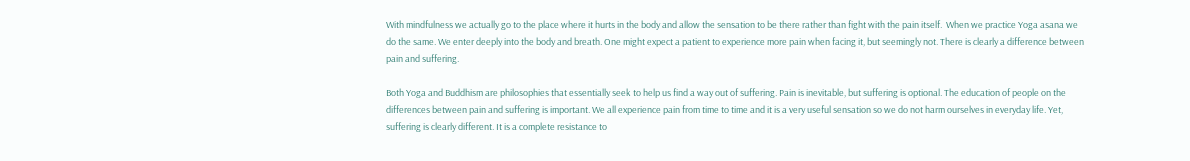With mindfulness we actually go to the place where it hurts in the body and allow the sensation to be there rather than fight with the pain itself.  When we practice Yoga asana we do the same. We enter deeply into the body and breath. One might expect a patient to experience more pain when facing it, but seemingly not. There is clearly a difference between pain and suffering.

Both Yoga and Buddhism are philosophies that essentially seek to help us find a way out of suffering. Pain is inevitable, but suffering is optional. The education of people on the differences between pain and suffering is important. We all experience pain from time to time and it is a very useful sensation so we do not harm ourselves in everyday life. Yet, suffering is clearly different. It is a complete resistance to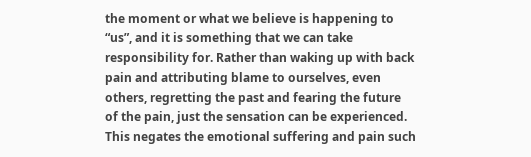the moment or what we believe is happening to “us”, and it is something that we can take responsibility for. Rather than waking up with back pain and attributing blame to ourselves, even others, regretting the past and fearing the future of the pain, just the sensation can be experienced. This negates the emotional suffering and pain such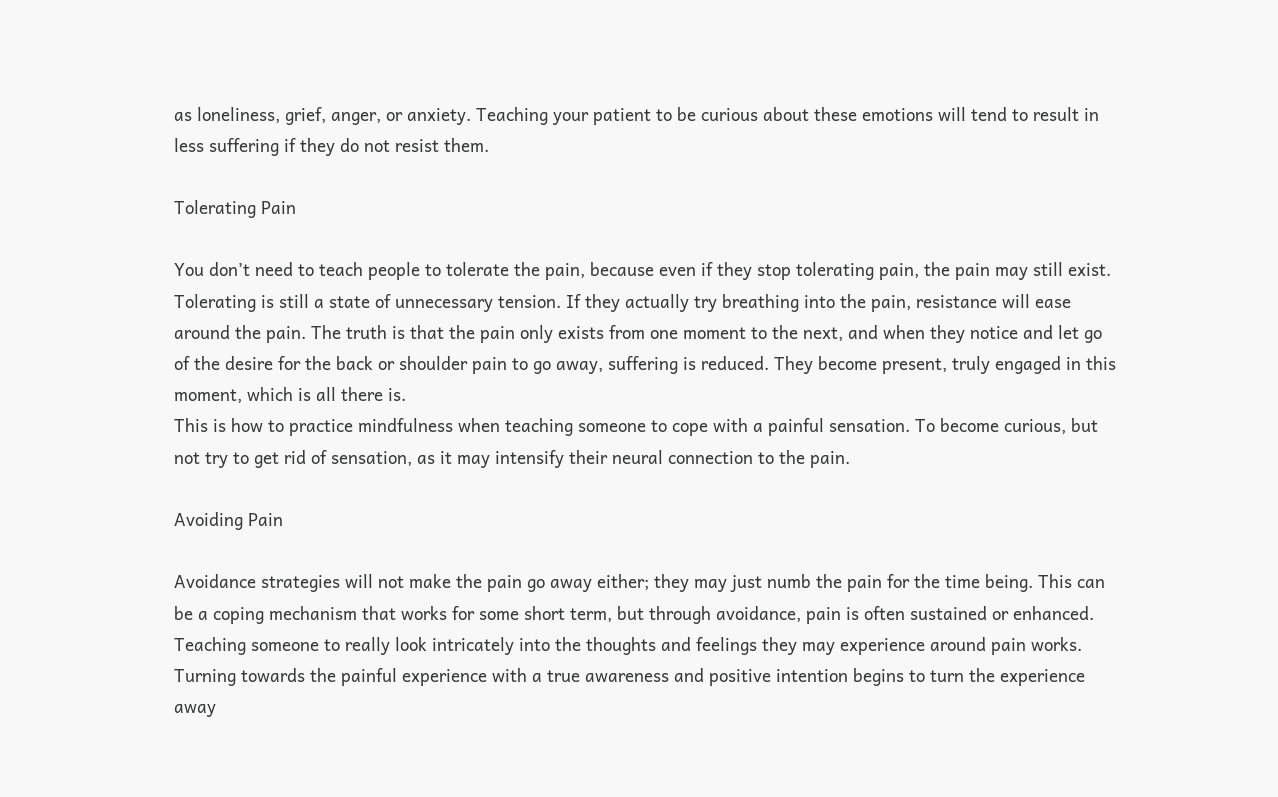as loneliness, grief, anger, or anxiety. Teaching your patient to be curious about these emotions will tend to result in less suffering if they do not resist them.

Tolerating Pain

You don’t need to teach people to tolerate the pain, because even if they stop tolerating pain, the pain may still exist. Tolerating is still a state of unnecessary tension. If they actually try breathing into the pain, resistance will ease around the pain. The truth is that the pain only exists from one moment to the next, and when they notice and let go of the desire for the back or shoulder pain to go away, suffering is reduced. They become present, truly engaged in this moment, which is all there is.
This is how to practice mindfulness when teaching someone to cope with a painful sensation. To become curious, but not try to get rid of sensation, as it may intensify their neural connection to the pain.

Avoiding Pain

Avoidance strategies will not make the pain go away either; they may just numb the pain for the time being. This can be a coping mechanism that works for some short term, but through avoidance, pain is often sustained or enhanced. Teaching someone to really look intricately into the thoughts and feelings they may experience around pain works. Turning towards the painful experience with a true awareness and positive intention begins to turn the experience away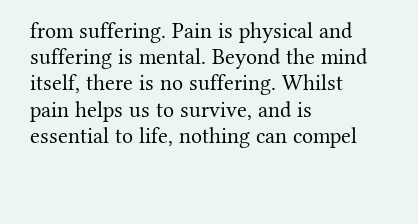from suffering. Pain is physical and suffering is mental. Beyond the mind itself, there is no suffering. Whilst pain helps us to survive, and is essential to life, nothing can compel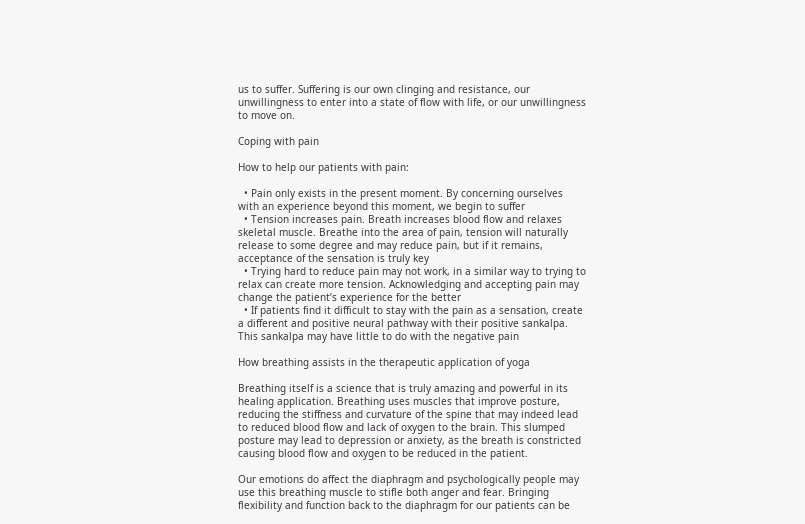us to suffer. Suffering is our own clinging and resistance, our unwillingness to enter into a state of flow with life, or our unwillingness to move on.

Coping with pain

How to help our patients with pain:

  • Pain only exists in the present moment. By concerning ourselves with an experience beyond this moment, we begin to suffer
  • Tension increases pain. Breath increases blood flow and relaxes skeletal muscle. Breathe into the area of pain, tension will naturally release to some degree and may reduce pain, but if it remains, acceptance of the sensation is truly key
  • Trying hard to reduce pain may not work, in a similar way to trying to relax can create more tension. Acknowledging and accepting pain may change the patient’s experience for the better
  • If patients find it difficult to stay with the pain as a sensation, create a different and positive neural pathway with their positive sankalpa. This sankalpa may have little to do with the negative pain

How breathing assists in the therapeutic application of yoga

Breathing itself is a science that is truly amazing and powerful in its healing application. Breathing uses muscles that improve posture, reducing the stiffness and curvature of the spine that may indeed lead to reduced blood flow and lack of oxygen to the brain. This slumped posture may lead to depression or anxiety, as the breath is constricted causing blood flow and oxygen to be reduced in the patient.

Our emotions do affect the diaphragm and psychologically people may use this breathing muscle to stifle both anger and fear. Bringing flexibility and function back to the diaphragm for our patients can be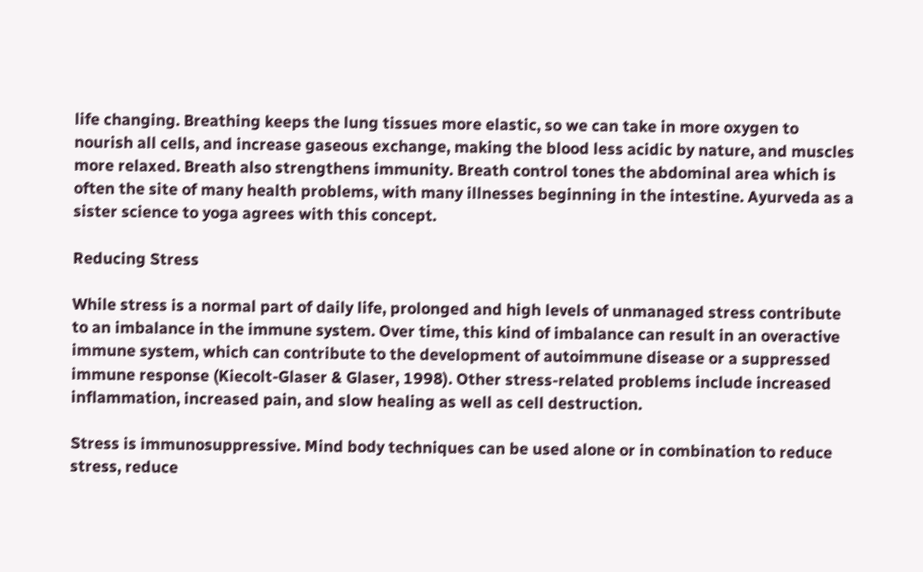life changing. Breathing keeps the lung tissues more elastic, so we can take in more oxygen to nourish all cells, and increase gaseous exchange, making the blood less acidic by nature, and muscles more relaxed. Breath also strengthens immunity. Breath control tones the abdominal area which is often the site of many health problems, with many illnesses beginning in the intestine. Ayurveda as a sister science to yoga agrees with this concept.

Reducing Stress

While stress is a normal part of daily life, prolonged and high levels of unmanaged stress contribute to an imbalance in the immune system. Over time, this kind of imbalance can result in an overactive immune system, which can contribute to the development of autoimmune disease or a suppressed immune response (Kiecolt-Glaser & Glaser, 1998). Other stress-related problems include increased inflammation, increased pain, and slow healing as well as cell destruction.

Stress is immunosuppressive. Mind body techniques can be used alone or in combination to reduce stress, reduce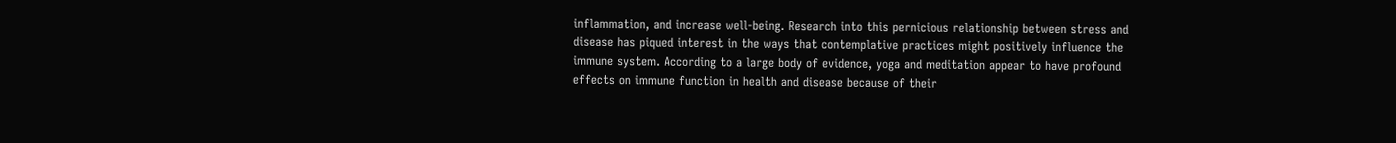inflammation, and increase well-being. Research into this pernicious relationship between stress and disease has piqued interest in the ways that contemplative practices might positively influence the immune system. According to a large body of evidence, yoga and meditation appear to have profound effects on immune function in health and disease because of their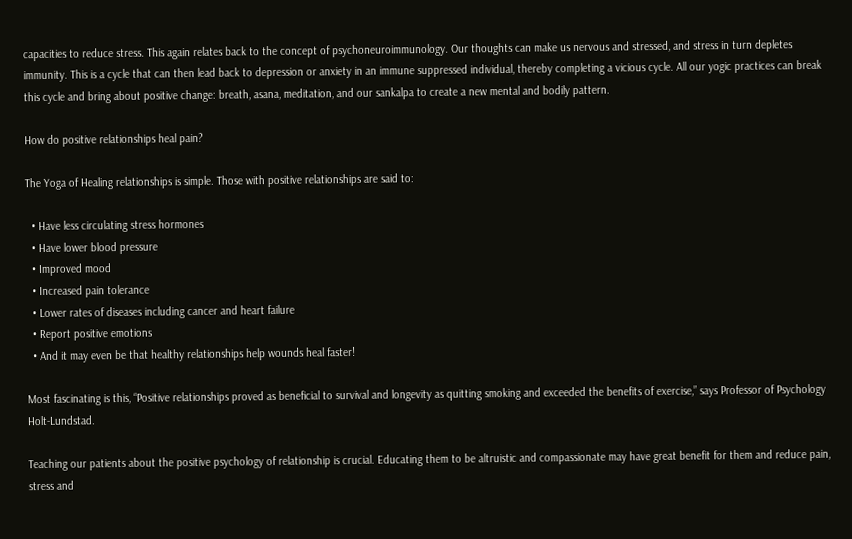capacities to reduce stress. This again relates back to the concept of psychoneuroimmunology. Our thoughts can make us nervous and stressed, and stress in turn depletes immunity. This is a cycle that can then lead back to depression or anxiety in an immune suppressed individual, thereby completing a vicious cycle. All our yogic practices can break this cycle and bring about positive change: breath, asana, meditation, and our sankalpa to create a new mental and bodily pattern.

How do positive relationships heal pain?

The Yoga of Healing relationships is simple. Those with positive relationships are said to:

  • Have less circulating stress hormones
  • Have lower blood pressure
  • Improved mood
  • Increased pain tolerance
  • Lower rates of diseases including cancer and heart failure
  • Report positive emotions
  • And it may even be that healthy relationships help wounds heal faster!

Most fascinating is this, “Positive relationships proved as beneficial to survival and longevity as quitting smoking and exceeded the benefits of exercise,” says Professor of Psychology Holt-Lundstad.

Teaching our patients about the positive psychology of relationship is crucial. Educating them to be altruistic and compassionate may have great benefit for them and reduce pain, stress and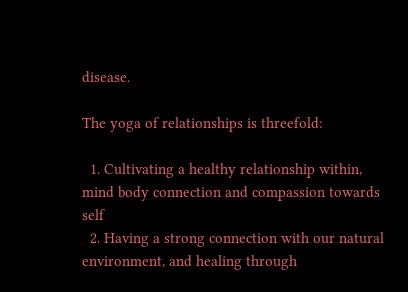disease.

The yoga of relationships is threefold:

  1. Cultivating a healthy relationship within, mind body connection and compassion towards self
  2. Having a strong connection with our natural environment, and healing through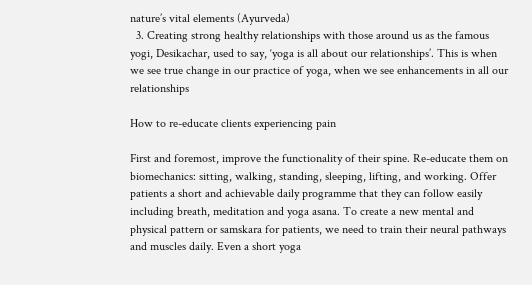nature’s vital elements (Ayurveda)
  3. Creating strong healthy relationships with those around us as the famous yogi, Desikachar, used to say, ‘yoga is all about our relationships’. This is when we see true change in our practice of yoga, when we see enhancements in all our relationships

How to re-educate clients experiencing pain

First and foremost, improve the functionality of their spine. Re-educate them on biomechanics: sitting, walking, standing, sleeping, lifting, and working. Offer patients a short and achievable daily programme that they can follow easily including breath, meditation and yoga asana. To create a new mental and physical pattern or samskara for patients, we need to train their neural pathways and muscles daily. Even a short yoga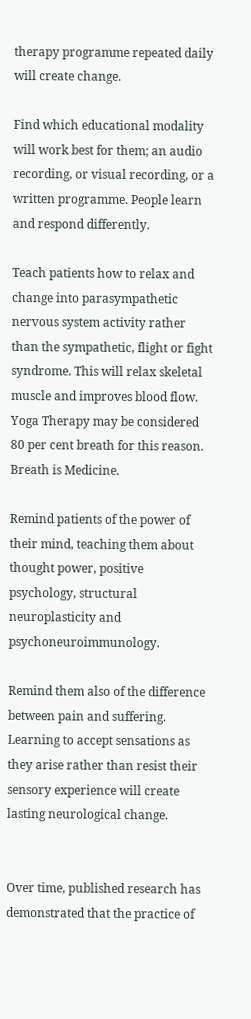therapy programme repeated daily will create change.

Find which educational modality will work best for them; an audio recording, or visual recording, or a written programme. People learn and respond differently.

Teach patients how to relax and change into parasympathetic nervous system activity rather than the sympathetic, flight or fight syndrome. This will relax skeletal muscle and improves blood flow. Yoga Therapy may be considered 80 per cent breath for this reason. Breath is Medicine.

Remind patients of the power of their mind, teaching them about thought power, positive psychology, structural neuroplasticity and psychoneuroimmunology.

Remind them also of the difference between pain and suffering. Learning to accept sensations as they arise rather than resist their sensory experience will create lasting neurological change.


Over time, published research has demonstrated that the practice of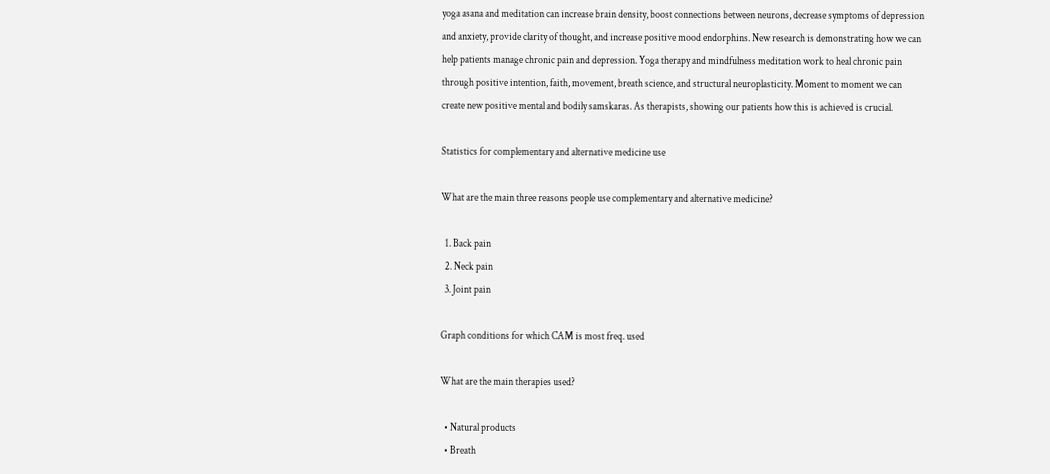yoga asana and meditation can increase brain density, boost connections between neurons, decrease symptoms of depression and anxiety, provide clarity of thought, and increase positive mood endorphins. New research is demonstrating how we can help patients manage chronic pain and depression. Yoga therapy and mindfulness meditation work to heal chronic pain through positive intention, faith, movement, breath science, and structural neuroplasticity. Moment to moment we can create new positive mental and bodily samskaras. As therapists, showing our patients how this is achieved is crucial.

Statistics for complementary and alternative medicine use

What are the main three reasons people use complementary and alternative medicine?

  1. Back pain
  2. Neck pain
  3. Joint pain

Graph conditions for which CAM is most freq. used

What are the main therapies used?

  • Natural products
  • Breath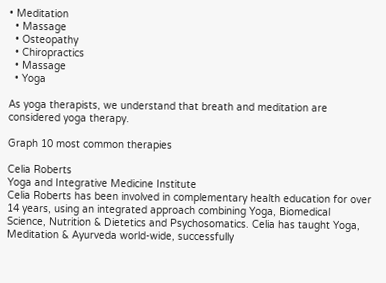• Meditation
  • Massage
  • Osteopathy
  • Chiropractics
  • Massage
  • Yoga

As yoga therapists, we understand that breath and meditation are considered yoga therapy.

Graph 10 most common therapies

Celia Roberts
Yoga and Integrative Medicine Institute
Celia Roberts has been involved in complementary health education for over 14 years, using an integrated approach combining Yoga, Biomedical Science, Nutrition & Dietetics and Psychosomatics. Celia has taught Yoga, Meditation & Ayurveda world-wide, successfully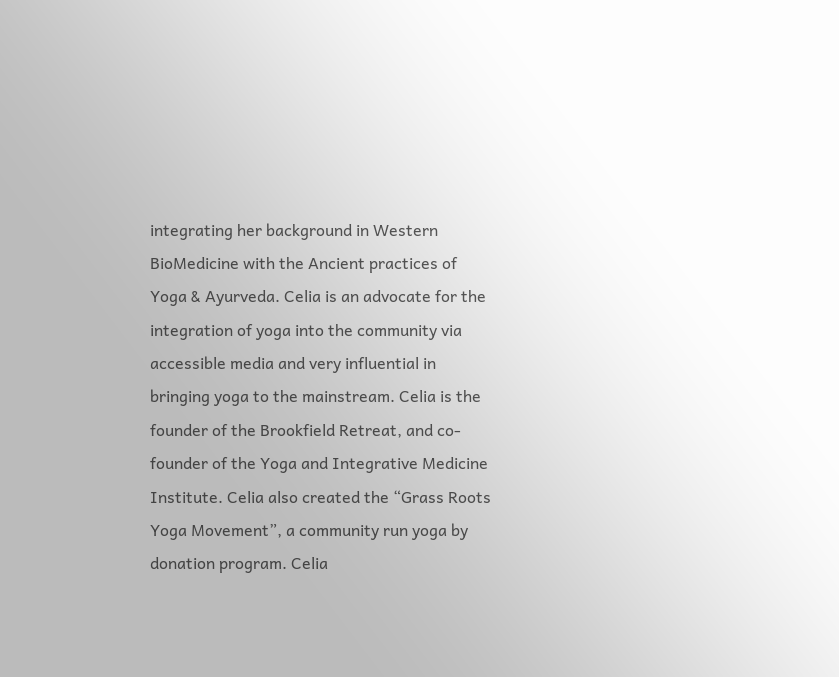integrating her background in Western BioMedicine with the Ancient practices of Yoga & Ayurveda. Celia is an advocate for the integration of yoga into the community via accessible media and very influential in bringing yoga to the mainstream. Celia is the founder of the Brookfield Retreat, and co-founder of the Yoga and Integrative Medicine Institute. Celia also created the “Grass Roots Yoga Movement”, a community run yoga by donation program. Celia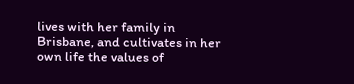lives with her family in Brisbane, and cultivates in her own life the values of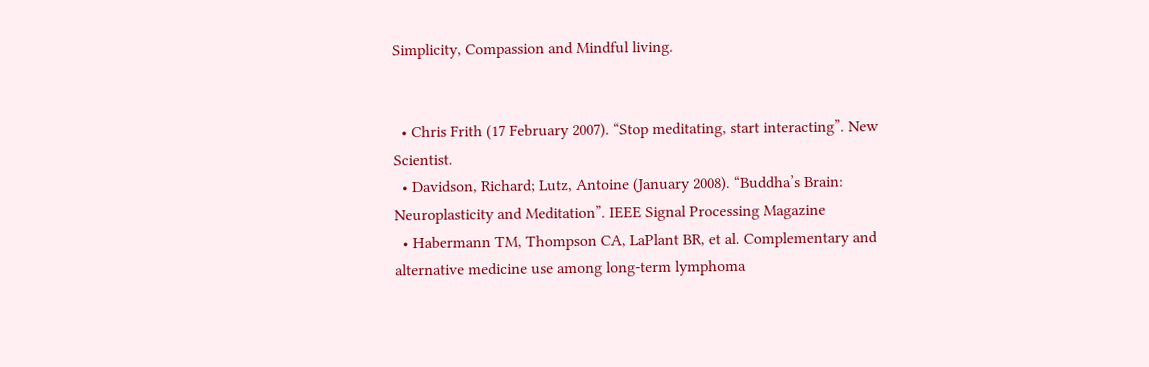Simplicity, Compassion and Mindful living.


  • Chris Frith (17 February 2007). “Stop meditating, start interacting”. New Scientist.
  • Davidson, Richard; Lutz, Antoine (January 2008). “Buddha’s Brain: Neuroplasticity and Meditation”. IEEE Signal Processing Magazine
  • Habermann TM, Thompson CA, LaPlant BR, et al. Complementary and alternative medicine use among long-term lymphoma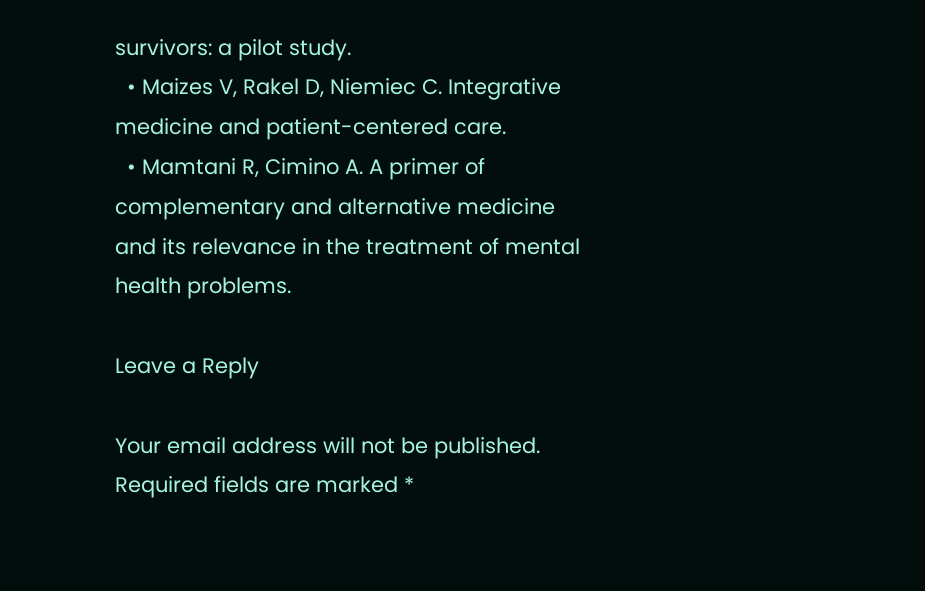survivors: a pilot study.
  • Maizes V, Rakel D, Niemiec C. Integrative medicine and patient-centered care.
  • Mamtani R, Cimino A. A primer of complementary and alternative medicine and its relevance in the treatment of mental health problems.

Leave a Reply

Your email address will not be published. Required fields are marked *